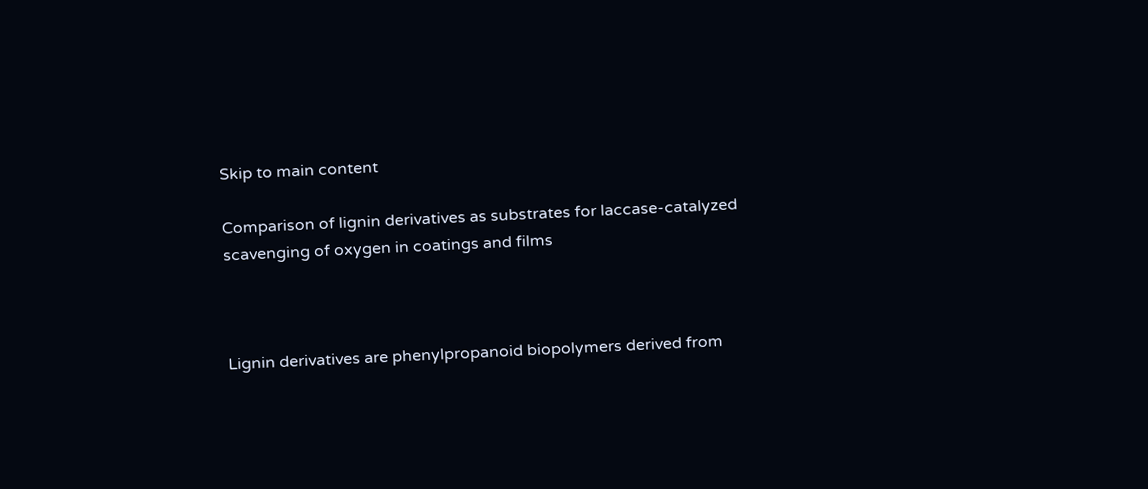Skip to main content

Comparison of lignin derivatives as substrates for laccase-catalyzed scavenging of oxygen in coatings and films



Lignin derivatives are phenylpropanoid biopolymers derived from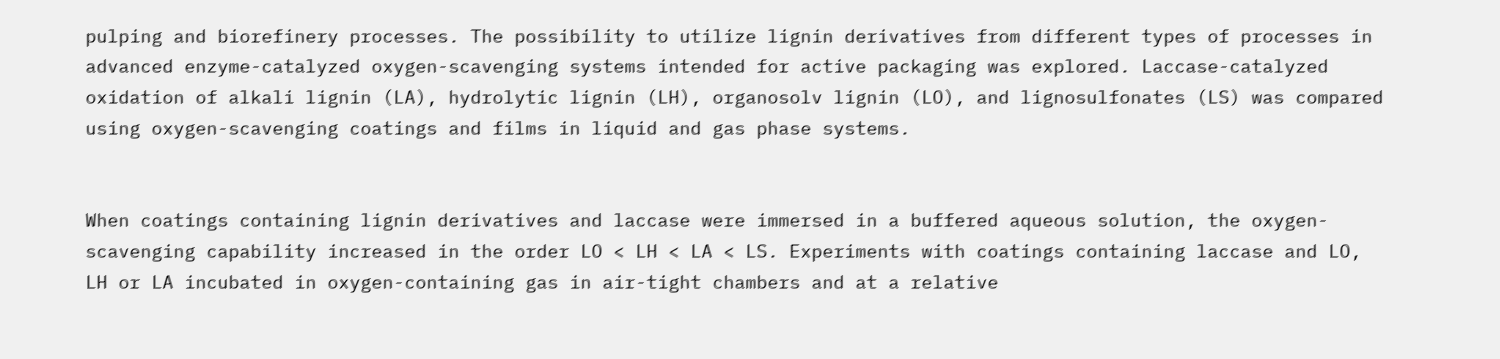pulping and biorefinery processes. The possibility to utilize lignin derivatives from different types of processes in advanced enzyme-catalyzed oxygen-scavenging systems intended for active packaging was explored. Laccase-catalyzed oxidation of alkali lignin (LA), hydrolytic lignin (LH), organosolv lignin (LO), and lignosulfonates (LS) was compared using oxygen-scavenging coatings and films in liquid and gas phase systems.


When coatings containing lignin derivatives and laccase were immersed in a buffered aqueous solution, the oxygen-scavenging capability increased in the order LO < LH < LA < LS. Experiments with coatings containing laccase and LO, LH or LA incubated in oxygen-containing gas in air-tight chambers and at a relative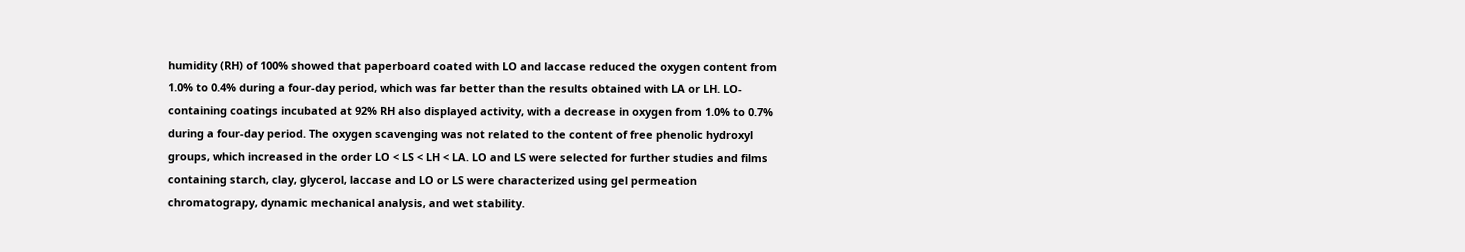humidity (RH) of 100% showed that paperboard coated with LO and laccase reduced the oxygen content from 1.0% to 0.4% during a four-day period, which was far better than the results obtained with LA or LH. LO-containing coatings incubated at 92% RH also displayed activity, with a decrease in oxygen from 1.0% to 0.7% during a four-day period. The oxygen scavenging was not related to the content of free phenolic hydroxyl groups, which increased in the order LO < LS < LH < LA. LO and LS were selected for further studies and films containing starch, clay, glycerol, laccase and LO or LS were characterized using gel permeation chromatograpy, dynamic mechanical analysis, and wet stability.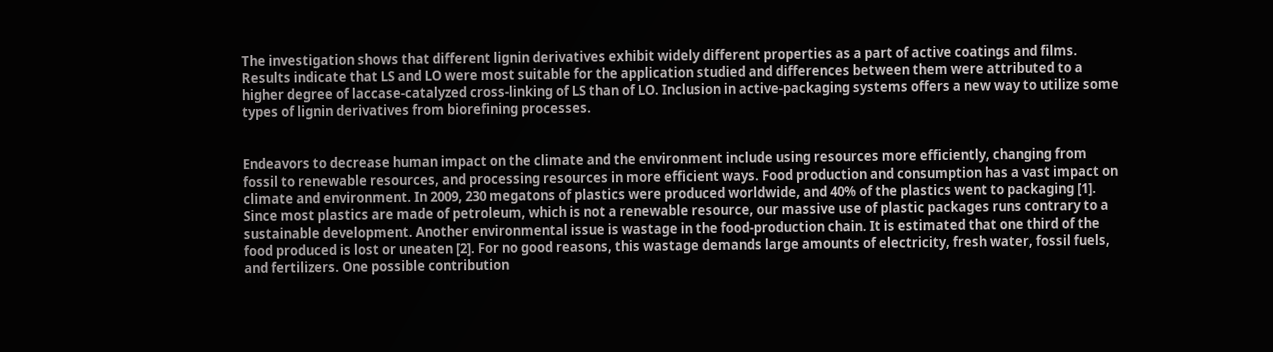The investigation shows that different lignin derivatives exhibit widely different properties as a part of active coatings and films. Results indicate that LS and LO were most suitable for the application studied and differences between them were attributed to a higher degree of laccase-catalyzed cross-linking of LS than of LO. Inclusion in active-packaging systems offers a new way to utilize some types of lignin derivatives from biorefining processes.


Endeavors to decrease human impact on the climate and the environment include using resources more efficiently, changing from fossil to renewable resources, and processing resources in more efficient ways. Food production and consumption has a vast impact on climate and environment. In 2009, 230 megatons of plastics were produced worldwide, and 40% of the plastics went to packaging [1]. Since most plastics are made of petroleum, which is not a renewable resource, our massive use of plastic packages runs contrary to a sustainable development. Another environmental issue is wastage in the food-production chain. It is estimated that one third of the food produced is lost or uneaten [2]. For no good reasons, this wastage demands large amounts of electricity, fresh water, fossil fuels, and fertilizers. One possible contribution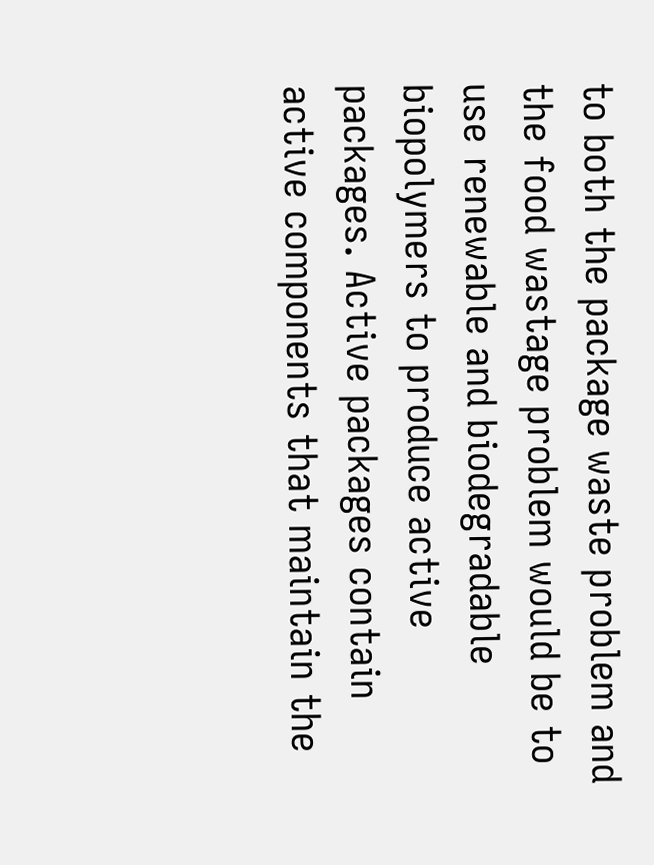to both the package waste problem and the food wastage problem would be to use renewable and biodegradable biopolymers to produce active packages. Active packages contain active components that maintain the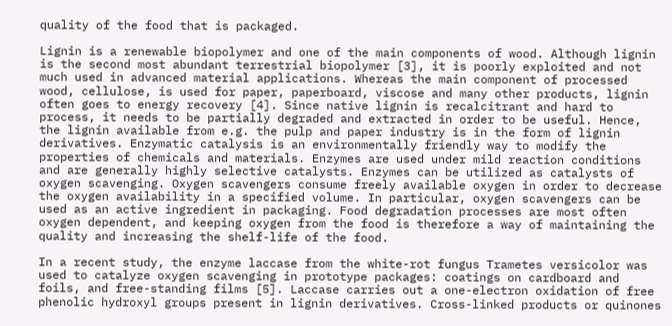quality of the food that is packaged.

Lignin is a renewable biopolymer and one of the main components of wood. Although lignin is the second most abundant terrestrial biopolymer [3], it is poorly exploited and not much used in advanced material applications. Whereas the main component of processed wood, cellulose, is used for paper, paperboard, viscose and many other products, lignin often goes to energy recovery [4]. Since native lignin is recalcitrant and hard to process, it needs to be partially degraded and extracted in order to be useful. Hence, the lignin available from e.g. the pulp and paper industry is in the form of lignin derivatives. Enzymatic catalysis is an environmentally friendly way to modify the properties of chemicals and materials. Enzymes are used under mild reaction conditions and are generally highly selective catalysts. Enzymes can be utilized as catalysts of oxygen scavenging. Oxygen scavengers consume freely available oxygen in order to decrease the oxygen availability in a specified volume. In particular, oxygen scavengers can be used as an active ingredient in packaging. Food degradation processes are most often oxygen dependent, and keeping oxygen from the food is therefore a way of maintaining the quality and increasing the shelf-life of the food.

In a recent study, the enzyme laccase from the white-rot fungus Trametes versicolor was used to catalyze oxygen scavenging in prototype packages: coatings on cardboard and foils, and free-standing films [5]. Laccase carries out a one-electron oxidation of free phenolic hydroxyl groups present in lignin derivatives. Cross-linked products or quinones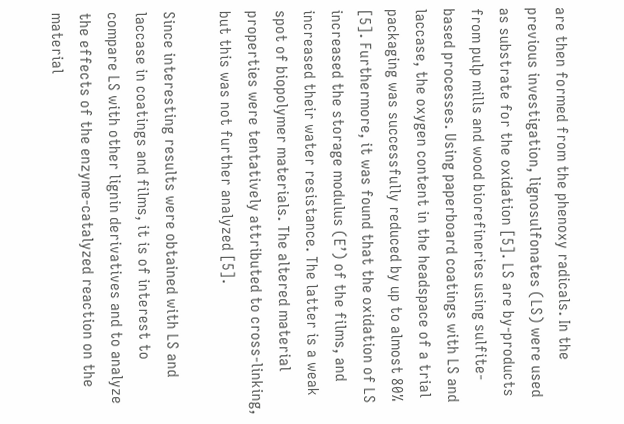are then formed from the phenoxy radicals. In the previous investigation, lignosulfonates (LS) were used as substrate for the oxidation [5]. LS are by-products from pulp mills and wood biorefineries using sulfite-based processes. Using paperboard coatings with LS and laccase, the oxygen content in the headspace of a trial packaging was successfully reduced by up to almost 80% [5]. Furthermore, it was found that the oxidation of LS increased the storage modulus (E’) of the films, and increased their water resistance. The latter is a weak spot of biopolymer materials. The altered material properties were tentatively attributed to cross-linking, but this was not further analyzed [5].

Since interesting results were obtained with LS and laccase in coatings and films, it is of interest to compare LS with other lignin derivatives and to analyze the effects of the enzyme-catalyzed reaction on the material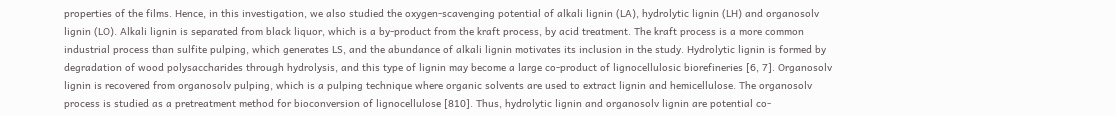properties of the films. Hence, in this investigation, we also studied the oxygen-scavenging potential of alkali lignin (LA), hydrolytic lignin (LH) and organosolv lignin (LO). Alkali lignin is separated from black liquor, which is a by-product from the kraft process, by acid treatment. The kraft process is a more common industrial process than sulfite pulping, which generates LS, and the abundance of alkali lignin motivates its inclusion in the study. Hydrolytic lignin is formed by degradation of wood polysaccharides through hydrolysis, and this type of lignin may become a large co-product of lignocellulosic biorefineries [6, 7]. Organosolv lignin is recovered from organosolv pulping, which is a pulping technique where organic solvents are used to extract lignin and hemicellulose. The organosolv process is studied as a pretreatment method for bioconversion of lignocellulose [810]. Thus, hydrolytic lignin and organosolv lignin are potential co-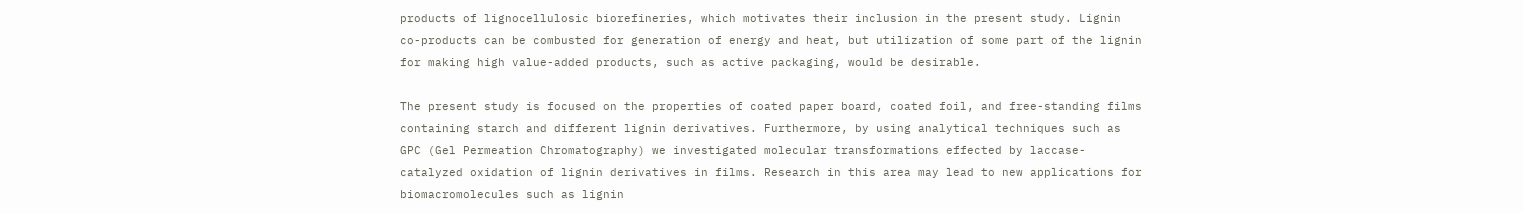products of lignocellulosic biorefineries, which motivates their inclusion in the present study. Lignin co-products can be combusted for generation of energy and heat, but utilization of some part of the lignin for making high value-added products, such as active packaging, would be desirable.

The present study is focused on the properties of coated paper board, coated foil, and free-standing films containing starch and different lignin derivatives. Furthermore, by using analytical techniques such as GPC (Gel Permeation Chromatography) we investigated molecular transformations effected by laccase-catalyzed oxidation of lignin derivatives in films. Research in this area may lead to new applications for biomacromolecules such as lignin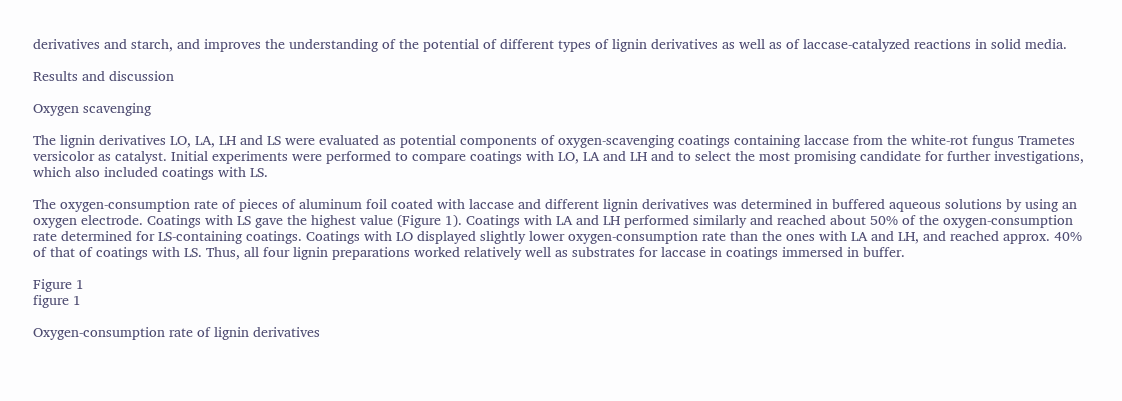derivatives and starch, and improves the understanding of the potential of different types of lignin derivatives as well as of laccase-catalyzed reactions in solid media.

Results and discussion

Oxygen scavenging

The lignin derivatives LO, LA, LH and LS were evaluated as potential components of oxygen-scavenging coatings containing laccase from the white-rot fungus Trametes versicolor as catalyst. Initial experiments were performed to compare coatings with LO, LA and LH and to select the most promising candidate for further investigations, which also included coatings with LS.

The oxygen-consumption rate of pieces of aluminum foil coated with laccase and different lignin derivatives was determined in buffered aqueous solutions by using an oxygen electrode. Coatings with LS gave the highest value (Figure 1). Coatings with LA and LH performed similarly and reached about 50% of the oxygen-consumption rate determined for LS-containing coatings. Coatings with LO displayed slightly lower oxygen-consumption rate than the ones with LA and LH, and reached approx. 40% of that of coatings with LS. Thus, all four lignin preparations worked relatively well as substrates for laccase in coatings immersed in buffer.

Figure 1
figure 1

Oxygen-consumption rate of lignin derivatives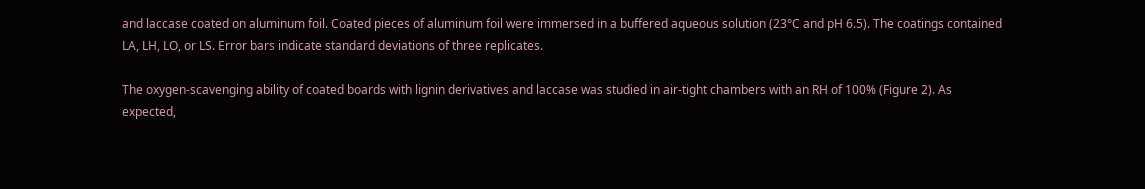and laccase coated on aluminum foil. Coated pieces of aluminum foil were immersed in a buffered aqueous solution (23°C and pH 6.5). The coatings contained LA, LH, LO, or LS. Error bars indicate standard deviations of three replicates.

The oxygen-scavenging ability of coated boards with lignin derivatives and laccase was studied in air-tight chambers with an RH of 100% (Figure 2). As expected,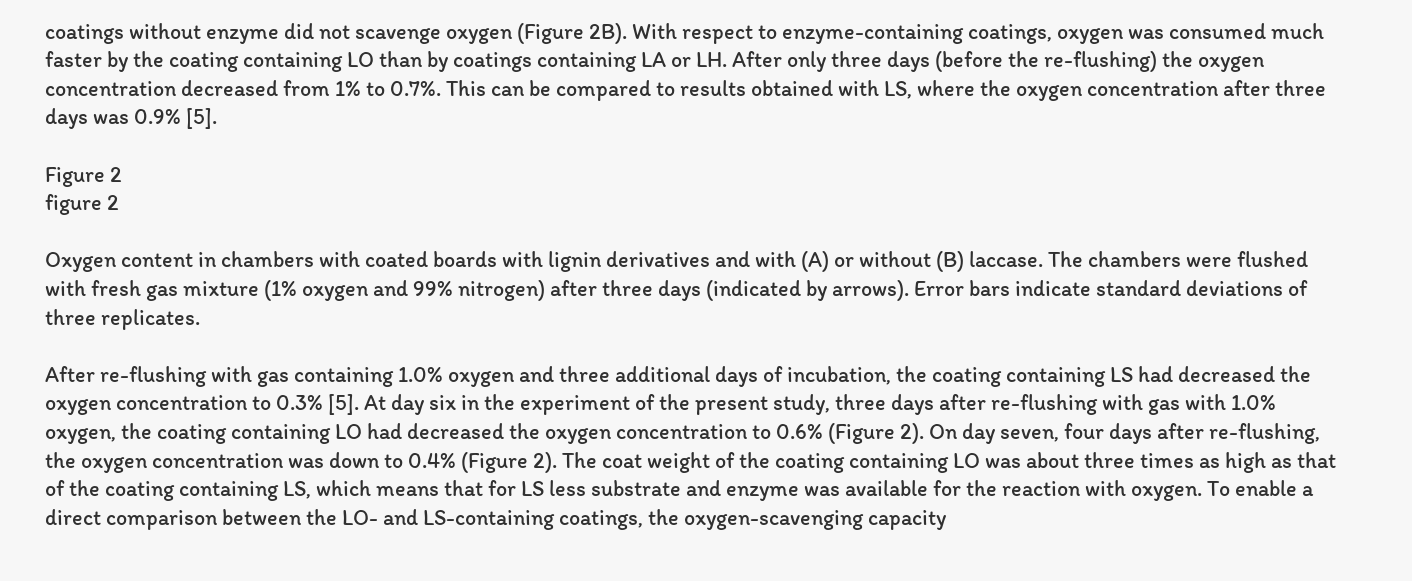coatings without enzyme did not scavenge oxygen (Figure 2B). With respect to enzyme-containing coatings, oxygen was consumed much faster by the coating containing LO than by coatings containing LA or LH. After only three days (before the re-flushing) the oxygen concentration decreased from 1% to 0.7%. This can be compared to results obtained with LS, where the oxygen concentration after three days was 0.9% [5].

Figure 2
figure 2

Oxygen content in chambers with coated boards with lignin derivatives and with (A) or without (B) laccase. The chambers were flushed with fresh gas mixture (1% oxygen and 99% nitrogen) after three days (indicated by arrows). Error bars indicate standard deviations of three replicates.

After re-flushing with gas containing 1.0% oxygen and three additional days of incubation, the coating containing LS had decreased the oxygen concentration to 0.3% [5]. At day six in the experiment of the present study, three days after re-flushing with gas with 1.0% oxygen, the coating containing LO had decreased the oxygen concentration to 0.6% (Figure 2). On day seven, four days after re-flushing, the oxygen concentration was down to 0.4% (Figure 2). The coat weight of the coating containing LO was about three times as high as that of the coating containing LS, which means that for LS less substrate and enzyme was available for the reaction with oxygen. To enable a direct comparison between the LO- and LS-containing coatings, the oxygen-scavenging capacity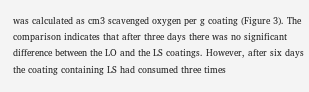was calculated as cm3 scavenged oxygen per g coating (Figure 3). The comparison indicates that after three days there was no significant difference between the LO and the LS coatings. However, after six days the coating containing LS had consumed three times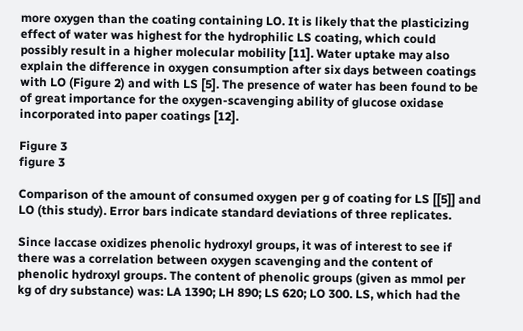more oxygen than the coating containing LO. It is likely that the plasticizing effect of water was highest for the hydrophilic LS coating, which could possibly result in a higher molecular mobility [11]. Water uptake may also explain the difference in oxygen consumption after six days between coatings with LO (Figure 2) and with LS [5]. The presence of water has been found to be of great importance for the oxygen-scavenging ability of glucose oxidase incorporated into paper coatings [12].

Figure 3
figure 3

Comparison of the amount of consumed oxygen per g of coating for LS [[5]] and LO (this study). Error bars indicate standard deviations of three replicates.

Since laccase oxidizes phenolic hydroxyl groups, it was of interest to see if there was a correlation between oxygen scavenging and the content of phenolic hydroxyl groups. The content of phenolic groups (given as mmol per kg of dry substance) was: LA 1390; LH 890; LS 620; LO 300. LS, which had the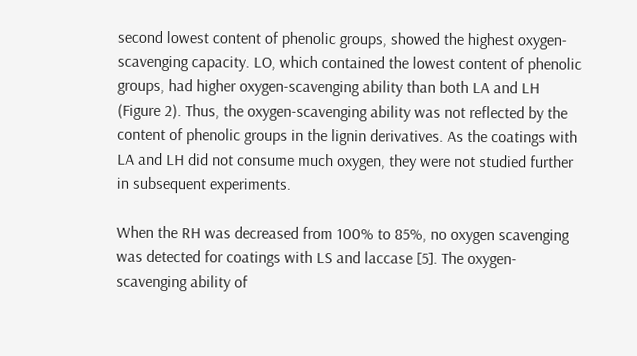second lowest content of phenolic groups, showed the highest oxygen-scavenging capacity. LO, which contained the lowest content of phenolic groups, had higher oxygen-scavenging ability than both LA and LH (Figure 2). Thus, the oxygen-scavenging ability was not reflected by the content of phenolic groups in the lignin derivatives. As the coatings with LA and LH did not consume much oxygen, they were not studied further in subsequent experiments.

When the RH was decreased from 100% to 85%, no oxygen scavenging was detected for coatings with LS and laccase [5]. The oxygen-scavenging ability of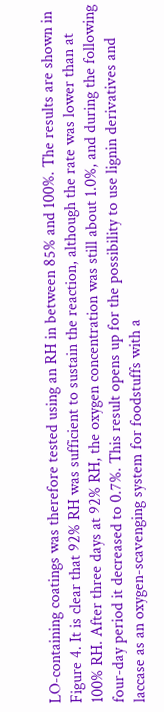LO-containing coatings was therefore tested using an RH in between 85% and 100%. The results are shown in Figure 4. It is clear that 92% RH was sufficient to sustain the reaction, although the rate was lower than at 100% RH. After three days at 92% RH, the oxygen concentration was still about 1.0%, and during the following four-day period it decreased to 0.7%. This result opens up for the possibility to use lignin derivatives and laccase as an oxygen-scavenging system for foodstuffs with a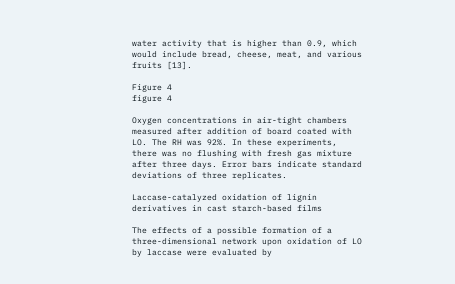water activity that is higher than 0.9, which would include bread, cheese, meat, and various fruits [13].

Figure 4
figure 4

Oxygen concentrations in air-tight chambers measured after addition of board coated with LO. The RH was 92%. In these experiments, there was no flushing with fresh gas mixture after three days. Error bars indicate standard deviations of three replicates.

Laccase-catalyzed oxidation of lignin derivatives in cast starch-based films

The effects of a possible formation of a three-dimensional network upon oxidation of LO by laccase were evaluated by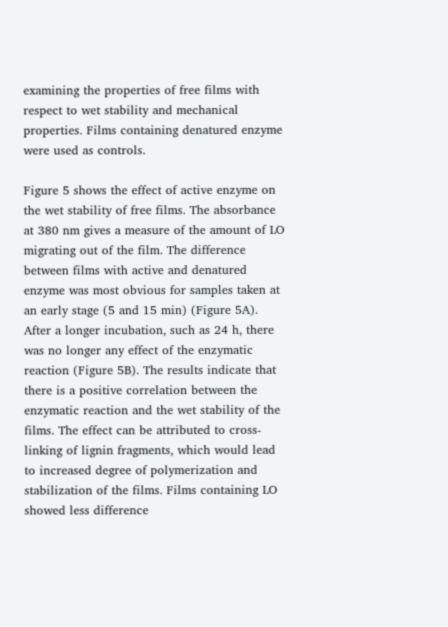examining the properties of free films with respect to wet stability and mechanical properties. Films containing denatured enzyme were used as controls.

Figure 5 shows the effect of active enzyme on the wet stability of free films. The absorbance at 380 nm gives a measure of the amount of LO migrating out of the film. The difference between films with active and denatured enzyme was most obvious for samples taken at an early stage (5 and 15 min) (Figure 5A). After a longer incubation, such as 24 h, there was no longer any effect of the enzymatic reaction (Figure 5B). The results indicate that there is a positive correlation between the enzymatic reaction and the wet stability of the films. The effect can be attributed to cross-linking of lignin fragments, which would lead to increased degree of polymerization and stabilization of the films. Films containing LO showed less difference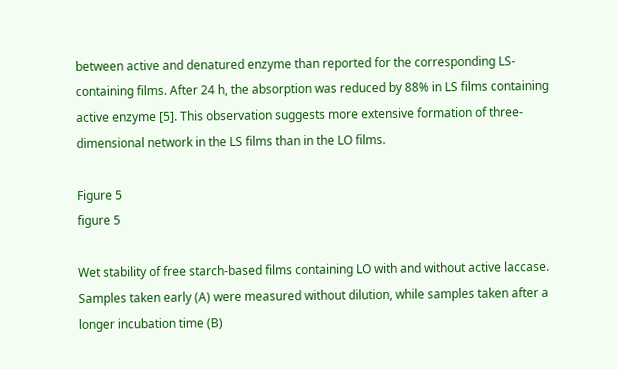between active and denatured enzyme than reported for the corresponding LS-containing films. After 24 h, the absorption was reduced by 88% in LS films containing active enzyme [5]. This observation suggests more extensive formation of three-dimensional network in the LS films than in the LO films.

Figure 5
figure 5

Wet stability of free starch-based films containing LO with and without active laccase. Samples taken early (A) were measured without dilution, while samples taken after a longer incubation time (B)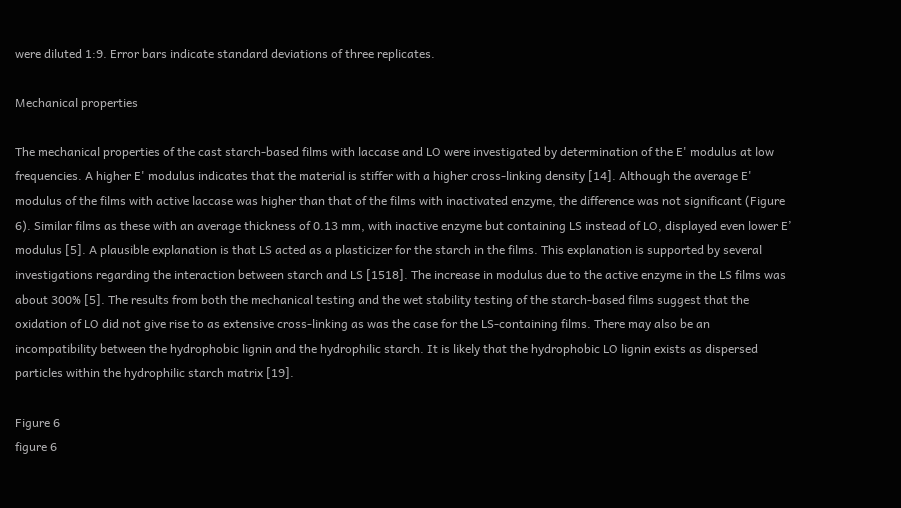were diluted 1:9. Error bars indicate standard deviations of three replicates.

Mechanical properties

The mechanical properties of the cast starch-based films with laccase and LO were investigated by determination of the E' modulus at low frequencies. A higher E' modulus indicates that the material is stiffer with a higher cross-linking density [14]. Although the average E' modulus of the films with active laccase was higher than that of the films with inactivated enzyme, the difference was not significant (Figure 6). Similar films as these with an average thickness of 0.13 mm, with inactive enzyme but containing LS instead of LO, displayed even lower E’ modulus [5]. A plausible explanation is that LS acted as a plasticizer for the starch in the films. This explanation is supported by several investigations regarding the interaction between starch and LS [1518]. The increase in modulus due to the active enzyme in the LS films was about 300% [5]. The results from both the mechanical testing and the wet stability testing of the starch-based films suggest that the oxidation of LO did not give rise to as extensive cross-linking as was the case for the LS-containing films. There may also be an incompatibility between the hydrophobic lignin and the hydrophilic starch. It is likely that the hydrophobic LO lignin exists as dispersed particles within the hydrophilic starch matrix [19].

Figure 6
figure 6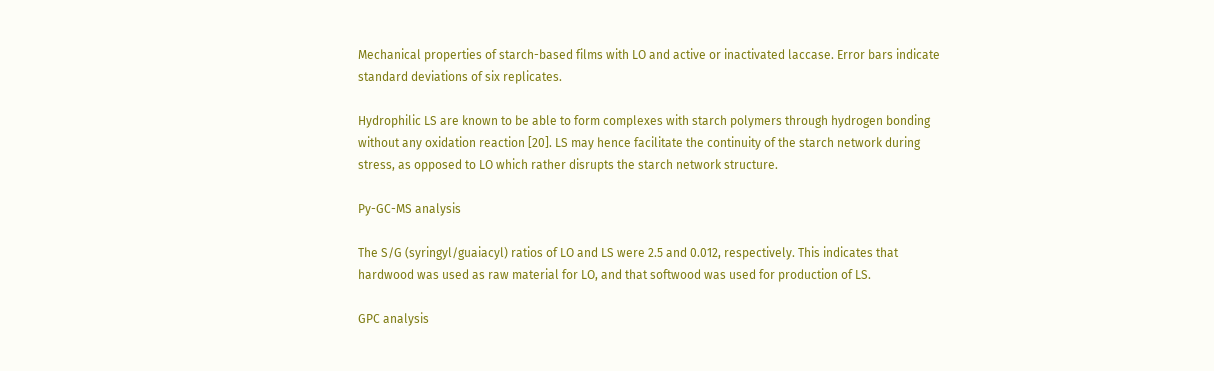Mechanical properties of starch-based films with LO and active or inactivated laccase. Error bars indicate standard deviations of six replicates.

Hydrophilic LS are known to be able to form complexes with starch polymers through hydrogen bonding without any oxidation reaction [20]. LS may hence facilitate the continuity of the starch network during stress, as opposed to LO which rather disrupts the starch network structure.

Py-GC-MS analysis

The S/G (syringyl/guaiacyl) ratios of LO and LS were 2.5 and 0.012, respectively. This indicates that hardwood was used as raw material for LO, and that softwood was used for production of LS.

GPC analysis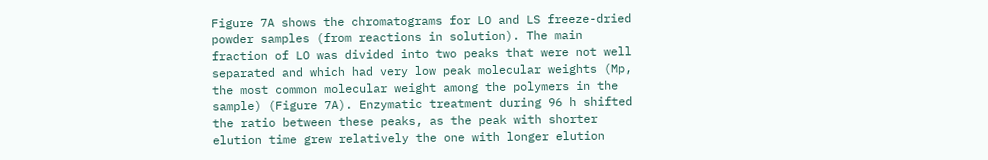Figure 7A shows the chromatograms for LO and LS freeze-dried powder samples (from reactions in solution). The main fraction of LO was divided into two peaks that were not well separated and which had very low peak molecular weights (Mp, the most common molecular weight among the polymers in the sample) (Figure 7A). Enzymatic treatment during 96 h shifted the ratio between these peaks, as the peak with shorter elution time grew relatively the one with longer elution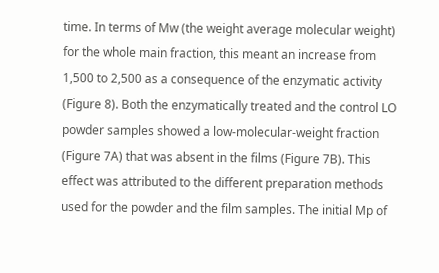time. In terms of Mw (the weight average molecular weight) for the whole main fraction, this meant an increase from 1,500 to 2,500 as a consequence of the enzymatic activity (Figure 8). Both the enzymatically treated and the control LO powder samples showed a low-molecular-weight fraction (Figure 7A) that was absent in the films (Figure 7B). This effect was attributed to the different preparation methods used for the powder and the film samples. The initial Mp of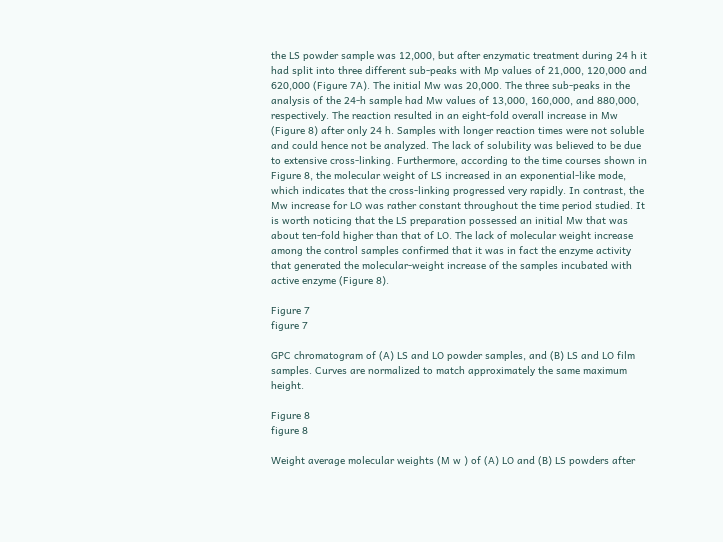the LS powder sample was 12,000, but after enzymatic treatment during 24 h it had split into three different sub-peaks with Mp values of 21,000, 120,000 and 620,000 (Figure 7A). The initial Mw was 20,000. The three sub-peaks in the analysis of the 24-h sample had Mw values of 13,000, 160,000, and 880,000, respectively. The reaction resulted in an eight-fold overall increase in Mw (Figure 8) after only 24 h. Samples with longer reaction times were not soluble and could hence not be analyzed. The lack of solubility was believed to be due to extensive cross-linking. Furthermore, according to the time courses shown in Figure 8, the molecular weight of LS increased in an exponential-like mode, which indicates that the cross-linking progressed very rapidly. In contrast, the Mw increase for LO was rather constant throughout the time period studied. It is worth noticing that the LS preparation possessed an initial Mw that was about ten-fold higher than that of LO. The lack of molecular weight increase among the control samples confirmed that it was in fact the enzyme activity that generated the molecular-weight increase of the samples incubated with active enzyme (Figure 8).

Figure 7
figure 7

GPC chromatogram of (A) LS and LO powder samples, and (B) LS and LO film samples. Curves are normalized to match approximately the same maximum height.

Figure 8
figure 8

Weight average molecular weights (M w ) of (A) LO and (B) LS powders after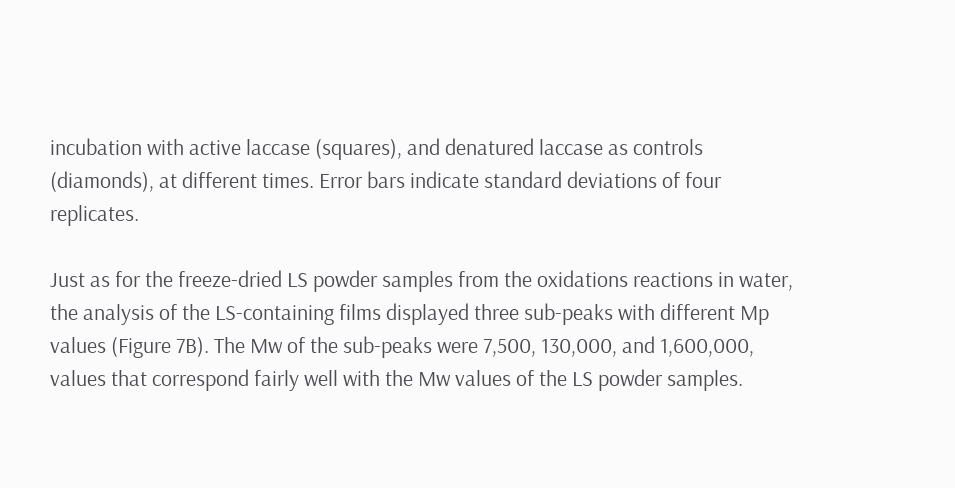incubation with active laccase (squares), and denatured laccase as controls (diamonds), at different times. Error bars indicate standard deviations of four replicates.

Just as for the freeze-dried LS powder samples from the oxidations reactions in water, the analysis of the LS-containing films displayed three sub-peaks with different Mp values (Figure 7B). The Mw of the sub-peaks were 7,500, 130,000, and 1,600,000, values that correspond fairly well with the Mw values of the LS powder samples.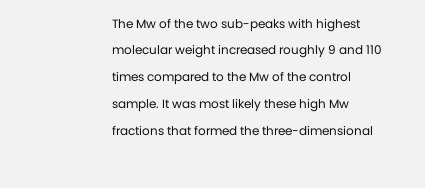The Mw of the two sub-peaks with highest molecular weight increased roughly 9 and 110 times compared to the Mw of the control sample. It was most likely these high Mw fractions that formed the three-dimensional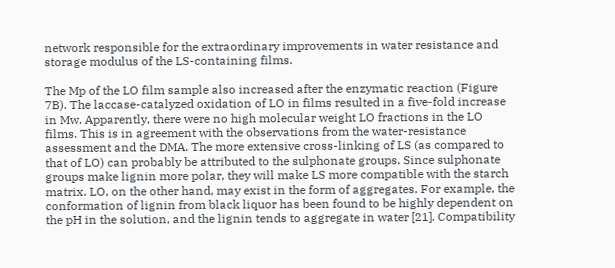network responsible for the extraordinary improvements in water resistance and storage modulus of the LS-containing films.

The Mp of the LO film sample also increased after the enzymatic reaction (Figure 7B). The laccase-catalyzed oxidation of LO in films resulted in a five-fold increase in Mw. Apparently, there were no high molecular weight LO fractions in the LO films. This is in agreement with the observations from the water-resistance assessment and the DMA. The more extensive cross-linking of LS (as compared to that of LO) can probably be attributed to the sulphonate groups. Since sulphonate groups make lignin more polar, they will make LS more compatible with the starch matrix. LO, on the other hand, may exist in the form of aggregates. For example, the conformation of lignin from black liquor has been found to be highly dependent on the pH in the solution, and the lignin tends to aggregate in water [21]. Compatibility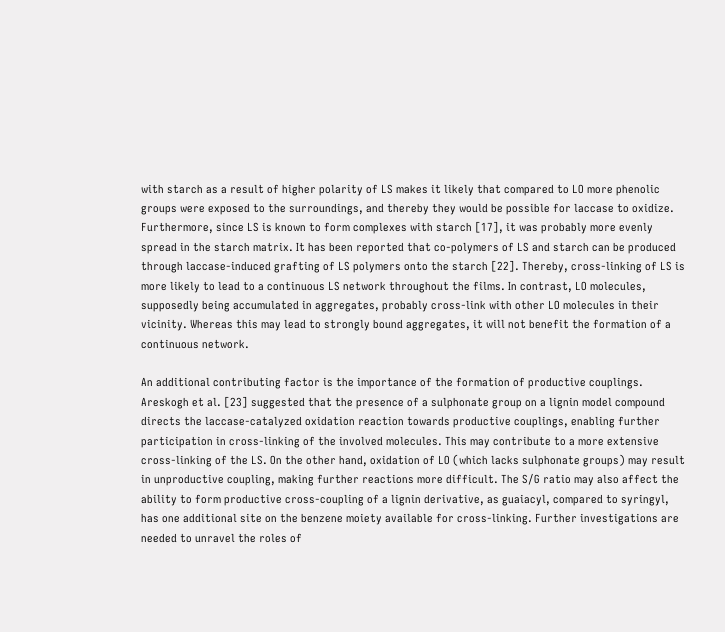with starch as a result of higher polarity of LS makes it likely that compared to LO more phenolic groups were exposed to the surroundings, and thereby they would be possible for laccase to oxidize. Furthermore, since LS is known to form complexes with starch [17], it was probably more evenly spread in the starch matrix. It has been reported that co-polymers of LS and starch can be produced through laccase-induced grafting of LS polymers onto the starch [22]. Thereby, cross-linking of LS is more likely to lead to a continuous LS network throughout the films. In contrast, LO molecules, supposedly being accumulated in aggregates, probably cross-link with other LO molecules in their vicinity. Whereas this may lead to strongly bound aggregates, it will not benefit the formation of a continuous network.

An additional contributing factor is the importance of the formation of productive couplings. Areskogh et al. [23] suggested that the presence of a sulphonate group on a lignin model compound directs the laccase-catalyzed oxidation reaction towards productive couplings, enabling further participation in cross-linking of the involved molecules. This may contribute to a more extensive cross-linking of the LS. On the other hand, oxidation of LO (which lacks sulphonate groups) may result in unproductive coupling, making further reactions more difficult. The S/G ratio may also affect the ability to form productive cross-coupling of a lignin derivative, as guaiacyl, compared to syringyl, has one additional site on the benzene moiety available for cross-linking. Further investigations are needed to unravel the roles of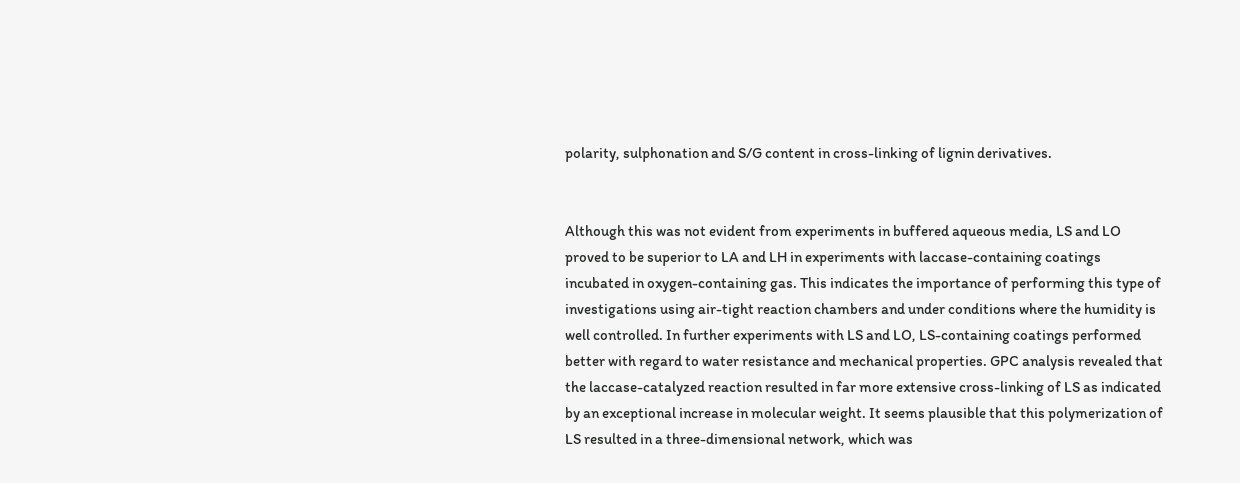polarity, sulphonation and S/G content in cross-linking of lignin derivatives.


Although this was not evident from experiments in buffered aqueous media, LS and LO proved to be superior to LA and LH in experiments with laccase-containing coatings incubated in oxygen-containing gas. This indicates the importance of performing this type of investigations using air-tight reaction chambers and under conditions where the humidity is well controlled. In further experiments with LS and LO, LS-containing coatings performed better with regard to water resistance and mechanical properties. GPC analysis revealed that the laccase-catalyzed reaction resulted in far more extensive cross-linking of LS as indicated by an exceptional increase in molecular weight. It seems plausible that this polymerization of LS resulted in a three-dimensional network, which was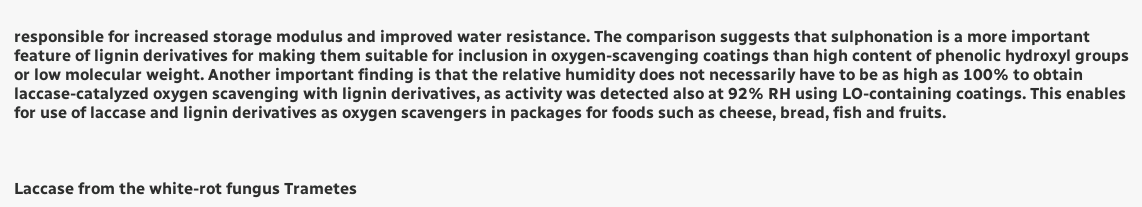responsible for increased storage modulus and improved water resistance. The comparison suggests that sulphonation is a more important feature of lignin derivatives for making them suitable for inclusion in oxygen-scavenging coatings than high content of phenolic hydroxyl groups or low molecular weight. Another important finding is that the relative humidity does not necessarily have to be as high as 100% to obtain laccase-catalyzed oxygen scavenging with lignin derivatives, as activity was detected also at 92% RH using LO-containing coatings. This enables for use of laccase and lignin derivatives as oxygen scavengers in packages for foods such as cheese, bread, fish and fruits.



Laccase from the white-rot fungus Trametes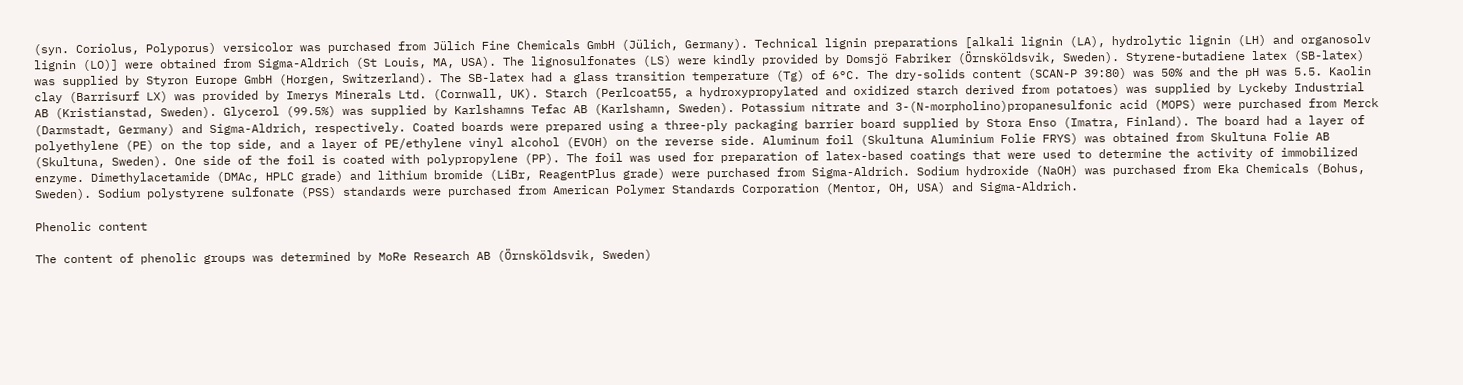(syn. Coriolus, Polyporus) versicolor was purchased from Jülich Fine Chemicals GmbH (Jülich, Germany). Technical lignin preparations [alkali lignin (LA), hydrolytic lignin (LH) and organosolv lignin (LO)] were obtained from Sigma-Aldrich (St Louis, MA, USA). The lignosulfonates (LS) were kindly provided by Domsjö Fabriker (Örnsköldsvik, Sweden). Styrene-butadiene latex (SB-latex) was supplied by Styron Europe GmbH (Horgen, Switzerland). The SB-latex had a glass transition temperature (Tg) of 6°C. The dry-solids content (SCAN-P 39:80) was 50% and the pH was 5.5. Kaolin clay (Barrisurf LX) was provided by Imerys Minerals Ltd. (Cornwall, UK). Starch (Perlcoat55, a hydroxypropylated and oxidized starch derived from potatoes) was supplied by Lyckeby Industrial AB (Kristianstad, Sweden). Glycerol (99.5%) was supplied by Karlshamns Tefac AB (Karlshamn, Sweden). Potassium nitrate and 3-(N-morpholino)propanesulfonic acid (MOPS) were purchased from Merck (Darmstadt, Germany) and Sigma-Aldrich, respectively. Coated boards were prepared using a three-ply packaging barrier board supplied by Stora Enso (Imatra, Finland). The board had a layer of polyethylene (PE) on the top side, and a layer of PE/ethylene vinyl alcohol (EVOH) on the reverse side. Aluminum foil (Skultuna Aluminium Folie FRYS) was obtained from Skultuna Folie AB (Skultuna, Sweden). One side of the foil is coated with polypropylene (PP). The foil was used for preparation of latex-based coatings that were used to determine the activity of immobilized enzyme. Dimethylacetamide (DMAc, HPLC grade) and lithium bromide (LiBr, ReagentPlus grade) were purchased from Sigma-Aldrich. Sodium hydroxide (NaOH) was purchased from Eka Chemicals (Bohus, Sweden). Sodium polystyrene sulfonate (PSS) standards were purchased from American Polymer Standards Corporation (Mentor, OH, USA) and Sigma-Aldrich.

Phenolic content

The content of phenolic groups was determined by MoRe Research AB (Örnsköldsvik, Sweden)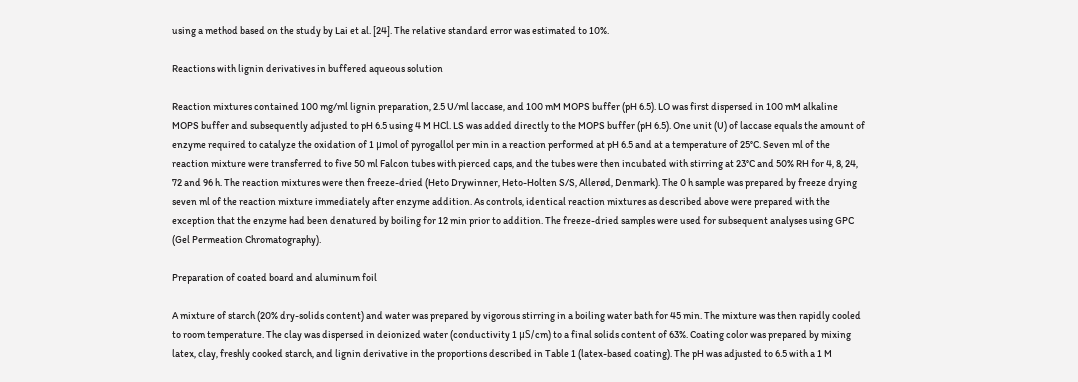using a method based on the study by Lai et al. [24]. The relative standard error was estimated to 10%.

Reactions with lignin derivatives in buffered aqueous solution

Reaction mixtures contained 100 mg/ml lignin preparation, 2.5 U/ml laccase, and 100 mM MOPS buffer (pH 6.5). LO was first dispersed in 100 mM alkaline MOPS buffer and subsequently adjusted to pH 6.5 using 4 M HCl. LS was added directly to the MOPS buffer (pH 6.5). One unit (U) of laccase equals the amount of enzyme required to catalyze the oxidation of 1 μmol of pyrogallol per min in a reaction performed at pH 6.5 and at a temperature of 25°C. Seven ml of the reaction mixture were transferred to five 50 ml Falcon tubes with pierced caps, and the tubes were then incubated with stirring at 23°C and 50% RH for 4, 8, 24, 72 and 96 h. The reaction mixtures were then freeze-dried (Heto Drywinner, Heto-Holten S/S, Allerød, Denmark). The 0 h sample was prepared by freeze drying seven ml of the reaction mixture immediately after enzyme addition. As controls, identical reaction mixtures as described above were prepared with the exception that the enzyme had been denatured by boiling for 12 min prior to addition. The freeze-dried samples were used for subsequent analyses using GPC (Gel Permeation Chromatography).

Preparation of coated board and aluminum foil

A mixture of starch (20% dry-solids content) and water was prepared by vigorous stirring in a boiling water bath for 45 min. The mixture was then rapidly cooled to room temperature. The clay was dispersed in deionized water (conductivity 1 μS/cm) to a final solids content of 63%. Coating color was prepared by mixing latex, clay, freshly cooked starch, and lignin derivative in the proportions described in Table 1 (latex-based coating). The pH was adjusted to 6.5 with a 1 M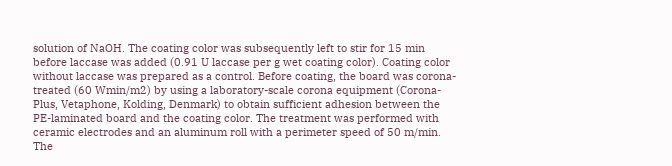solution of NaOH. The coating color was subsequently left to stir for 15 min before laccase was added (0.91 U laccase per g wet coating color). Coating color without laccase was prepared as a control. Before coating, the board was corona-treated (60 Wmin/m2) by using a laboratory-scale corona equipment (Corona-Plus, Vetaphone, Kolding, Denmark) to obtain sufficient adhesion between the PE-laminated board and the coating color. The treatment was performed with ceramic electrodes and an aluminum roll with a perimeter speed of 50 m/min. The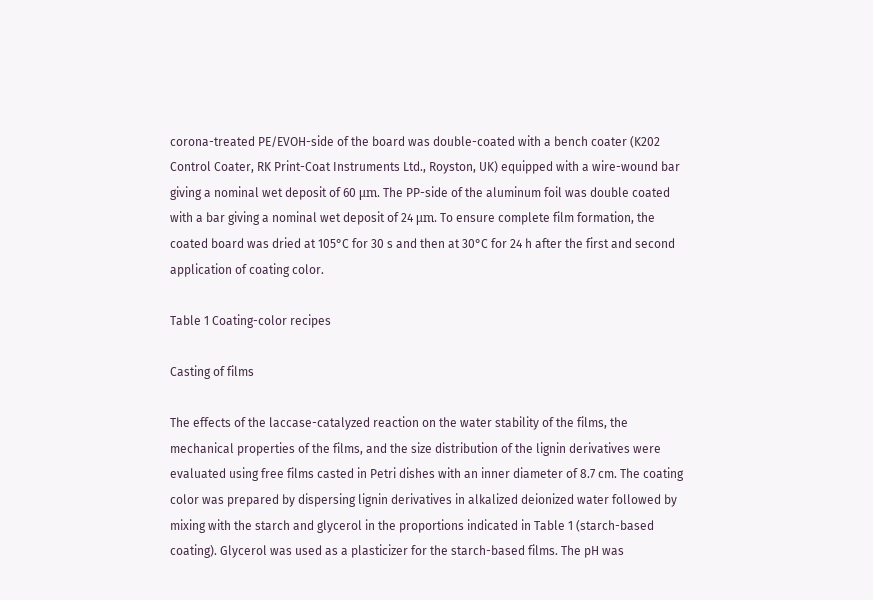corona-treated PE/EVOH-side of the board was double-coated with a bench coater (K202 Control Coater, RK Print-Coat Instruments Ltd., Royston, UK) equipped with a wire-wound bar giving a nominal wet deposit of 60 μm. The PP-side of the aluminum foil was double coated with a bar giving a nominal wet deposit of 24 μm. To ensure complete film formation, the coated board was dried at 105°C for 30 s and then at 30°C for 24 h after the first and second application of coating color.

Table 1 Coating-color recipes

Casting of films

The effects of the laccase-catalyzed reaction on the water stability of the films, the mechanical properties of the films, and the size distribution of the lignin derivatives were evaluated using free films casted in Petri dishes with an inner diameter of 8.7 cm. The coating color was prepared by dispersing lignin derivatives in alkalized deionized water followed by mixing with the starch and glycerol in the proportions indicated in Table 1 (starch-based coating). Glycerol was used as a plasticizer for the starch-based films. The pH was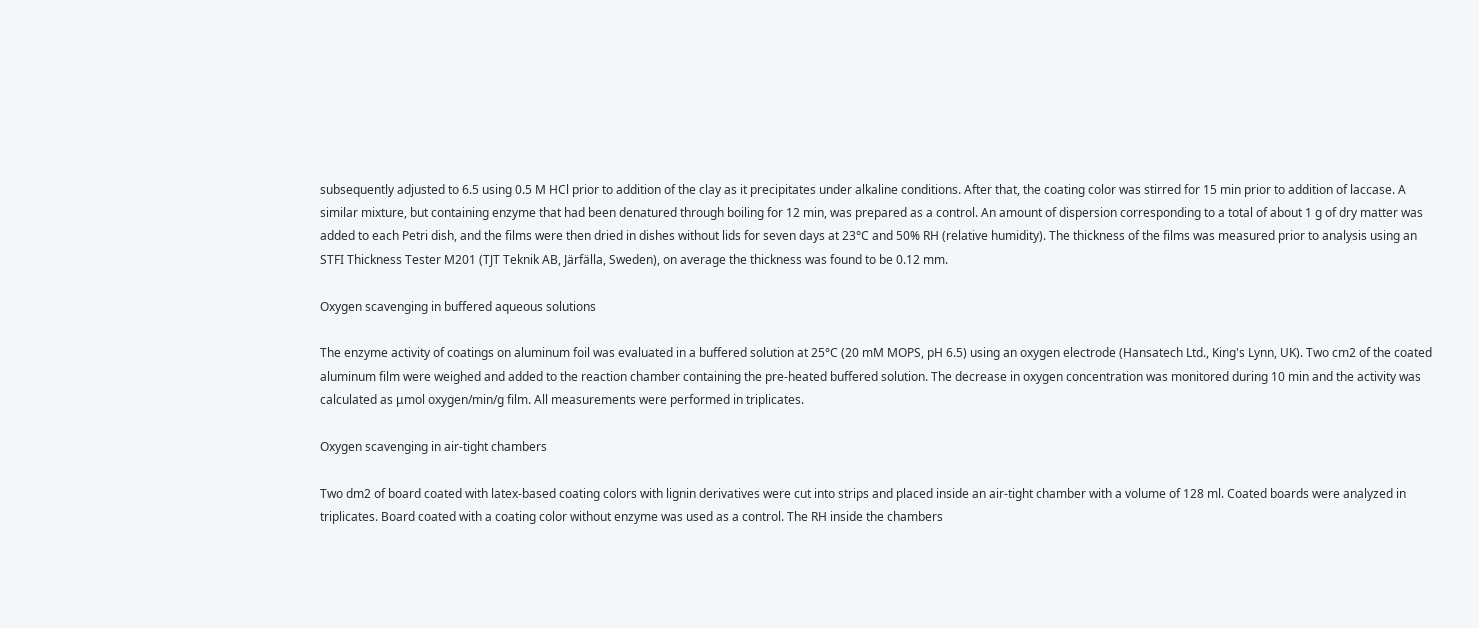subsequently adjusted to 6.5 using 0.5 M HCl prior to addition of the clay as it precipitates under alkaline conditions. After that, the coating color was stirred for 15 min prior to addition of laccase. A similar mixture, but containing enzyme that had been denatured through boiling for 12 min, was prepared as a control. An amount of dispersion corresponding to a total of about 1 g of dry matter was added to each Petri dish, and the films were then dried in dishes without lids for seven days at 23°C and 50% RH (relative humidity). The thickness of the films was measured prior to analysis using an STFI Thickness Tester M201 (TJT Teknik AB, Järfälla, Sweden), on average the thickness was found to be 0.12 mm.

Oxygen scavenging in buffered aqueous solutions

The enzyme activity of coatings on aluminum foil was evaluated in a buffered solution at 25°C (20 mM MOPS, pH 6.5) using an oxygen electrode (Hansatech Ltd., King's Lynn, UK). Two cm2 of the coated aluminum film were weighed and added to the reaction chamber containing the pre-heated buffered solution. The decrease in oxygen concentration was monitored during 10 min and the activity was calculated as μmol oxygen/min/g film. All measurements were performed in triplicates.

Oxygen scavenging in air-tight chambers

Two dm2 of board coated with latex-based coating colors with lignin derivatives were cut into strips and placed inside an air-tight chamber with a volume of 128 ml. Coated boards were analyzed in triplicates. Board coated with a coating color without enzyme was used as a control. The RH inside the chambers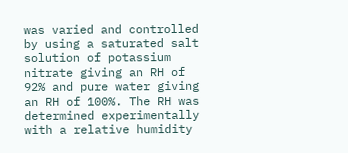was varied and controlled by using a saturated salt solution of potassium nitrate giving an RH of 92% and pure water giving an RH of 100%. The RH was determined experimentally with a relative humidity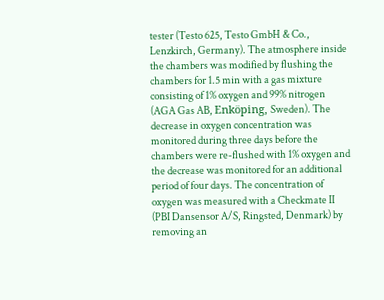tester (Testo 625, Testo GmbH & Co., Lenzkirch, Germany). The atmosphere inside the chambers was modified by flushing the chambers for 1.5 min with a gas mixture consisting of 1% oxygen and 99% nitrogen (AGA Gas AB, Enköping, Sweden). The decrease in oxygen concentration was monitored during three days before the chambers were re-flushed with 1% oxygen and the decrease was monitored for an additional period of four days. The concentration of oxygen was measured with a Checkmate II (PBI Dansensor A/S, Ringsted, Denmark) by removing an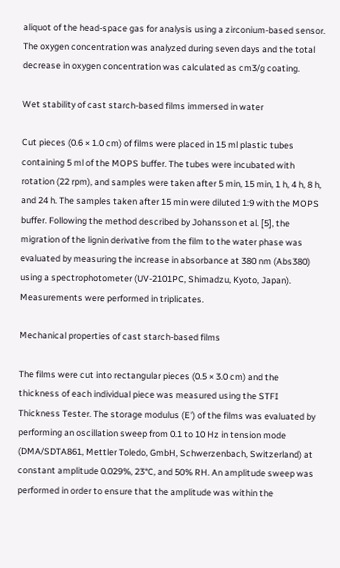aliquot of the head-space gas for analysis using a zirconium-based sensor. The oxygen concentration was analyzed during seven days and the total decrease in oxygen concentration was calculated as cm3/g coating.

Wet stability of cast starch-based films immersed in water

Cut pieces (0.6 × 1.0 cm) of films were placed in 15 ml plastic tubes containing 5 ml of the MOPS buffer. The tubes were incubated with rotation (22 rpm), and samples were taken after 5 min, 15 min, 1 h, 4 h, 8 h, and 24 h. The samples taken after 15 min were diluted 1:9 with the MOPS buffer. Following the method described by Johansson et al. [5], the migration of the lignin derivative from the film to the water phase was evaluated by measuring the increase in absorbance at 380 nm (Abs380) using a spectrophotometer (UV-2101PC, Shimadzu, Kyoto, Japan). Measurements were performed in triplicates.

Mechanical properties of cast starch-based films

The films were cut into rectangular pieces (0.5 × 3.0 cm) and the thickness of each individual piece was measured using the STFI Thickness Tester. The storage modulus (E') of the films was evaluated by performing an oscillation sweep from 0.1 to 10 Hz in tension mode (DMA/SDTA861, Mettler Toledo, GmbH, Schwerzenbach, Switzerland) at constant amplitude 0.029%, 23°C, and 50% RH. An amplitude sweep was performed in order to ensure that the amplitude was within the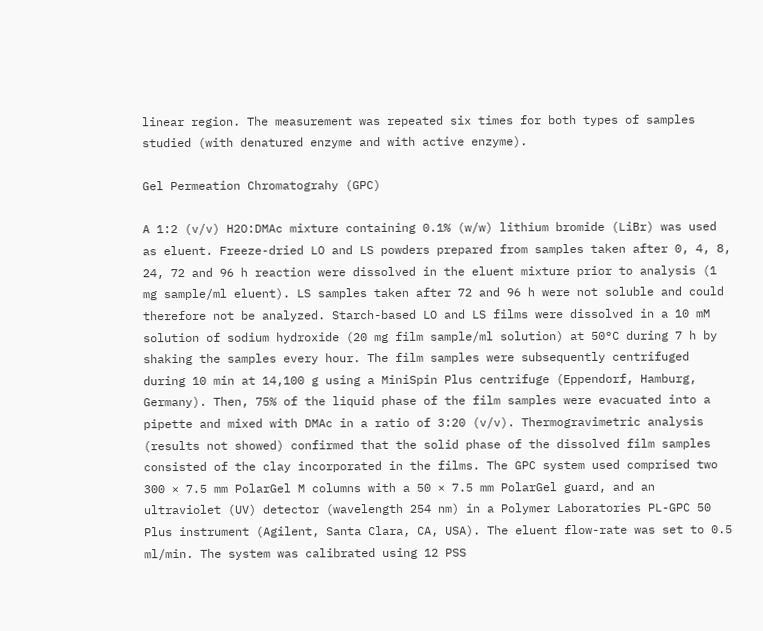linear region. The measurement was repeated six times for both types of samples studied (with denatured enzyme and with active enzyme).

Gel Permeation Chromatograhy (GPC)

A 1:2 (v/v) H2O:DMAc mixture containing 0.1% (w/w) lithium bromide (LiBr) was used as eluent. Freeze-dried LO and LS powders prepared from samples taken after 0, 4, 8, 24, 72 and 96 h reaction were dissolved in the eluent mixture prior to analysis (1 mg sample/ml eluent). LS samples taken after 72 and 96 h were not soluble and could therefore not be analyzed. Starch-based LO and LS films were dissolved in a 10 mM solution of sodium hydroxide (20 mg film sample/ml solution) at 50°C during 7 h by shaking the samples every hour. The film samples were subsequently centrifuged during 10 min at 14,100 g using a MiniSpin Plus centrifuge (Eppendorf, Hamburg, Germany). Then, 75% of the liquid phase of the film samples were evacuated into a pipette and mixed with DMAc in a ratio of 3:20 (v/v). Thermogravimetric analysis (results not showed) confirmed that the solid phase of the dissolved film samples consisted of the clay incorporated in the films. The GPC system used comprised two 300 × 7.5 mm PolarGel M columns with a 50 × 7.5 mm PolarGel guard, and an ultraviolet (UV) detector (wavelength 254 nm) in a Polymer Laboratories PL-GPC 50 Plus instrument (Agilent, Santa Clara, CA, USA). The eluent flow-rate was set to 0.5 ml/min. The system was calibrated using 12 PSS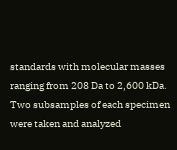standards with molecular masses ranging from 208 Da to 2,600 kDa. Two subsamples of each specimen were taken and analyzed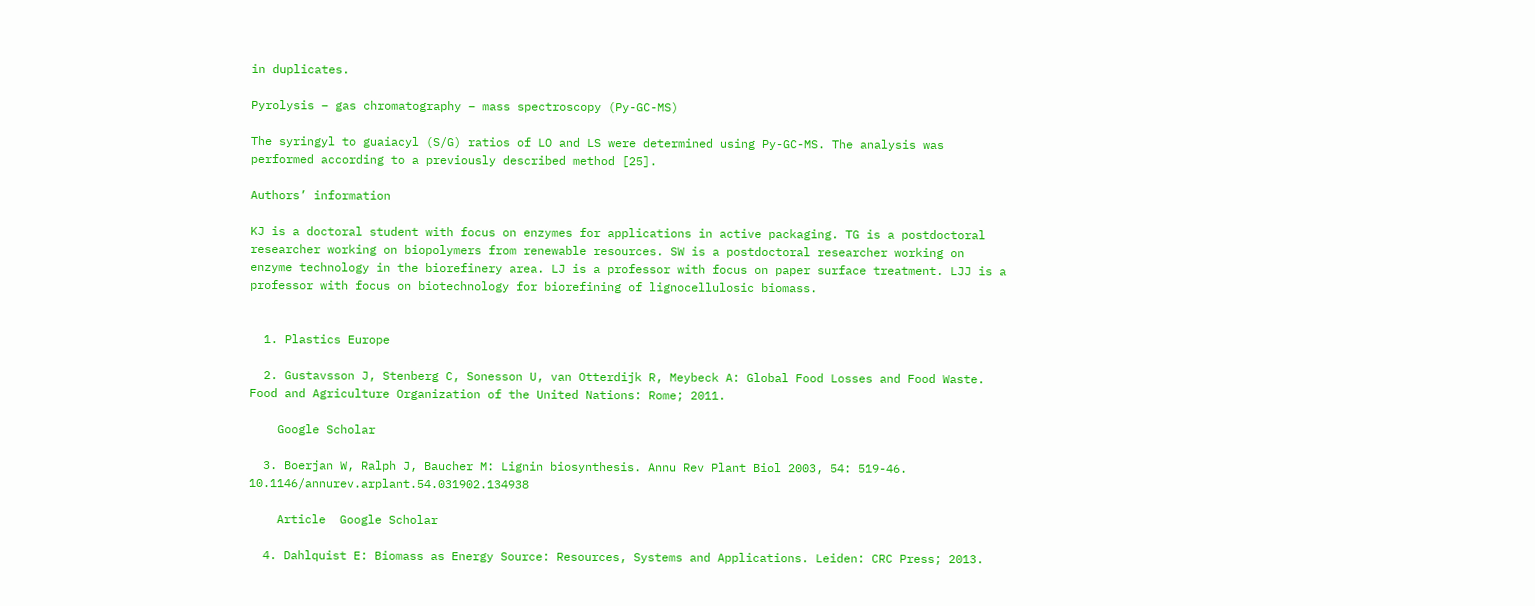in duplicates.

Pyrolysis – gas chromatography – mass spectroscopy (Py-GC-MS)

The syringyl to guaiacyl (S/G) ratios of LO and LS were determined using Py-GC-MS. The analysis was performed according to a previously described method [25].

Authors’ information

KJ is a doctoral student with focus on enzymes for applications in active packaging. TG is a postdoctoral researcher working on biopolymers from renewable resources. SW is a postdoctoral researcher working on enzyme technology in the biorefinery area. LJ is a professor with focus on paper surface treatment. LJJ is a professor with focus on biotechnology for biorefining of lignocellulosic biomass.


  1. Plastics Europe

  2. Gustavsson J, Stenberg C, Sonesson U, van Otterdijk R, Meybeck A: Global Food Losses and Food Waste. Food and Agriculture Organization of the United Nations: Rome; 2011.

    Google Scholar

  3. Boerjan W, Ralph J, Baucher M: Lignin biosynthesis. Annu Rev Plant Biol 2003, 54: 519-46. 10.1146/annurev.arplant.54.031902.134938

    Article  Google Scholar

  4. Dahlquist E: Biomass as Energy Source: Resources, Systems and Applications. Leiden: CRC Press; 2013.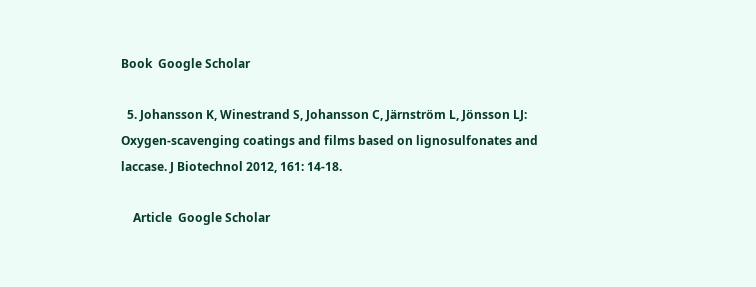Book  Google Scholar

  5. Johansson K, Winestrand S, Johansson C, Järnström L, Jönsson LJ: Oxygen-scavenging coatings and films based on lignosulfonates and laccase. J Biotechnol 2012, 161: 14-18.

    Article  Google Scholar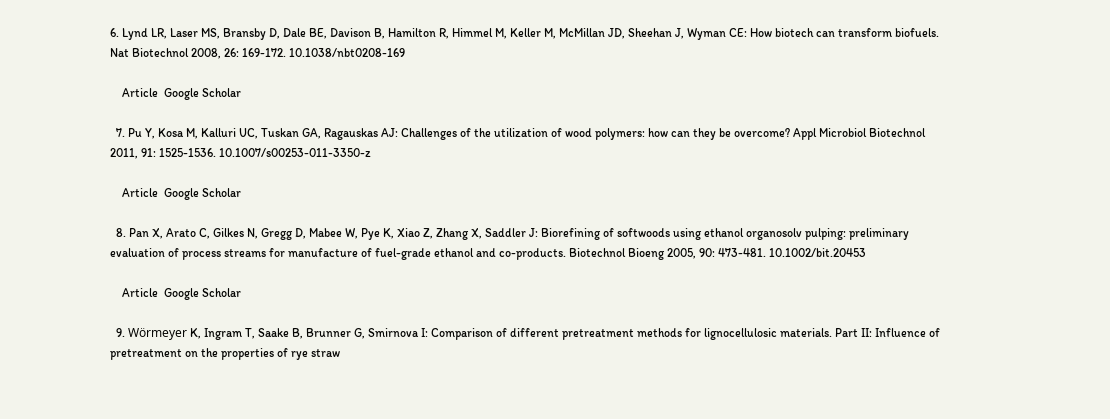6. Lynd LR, Laser MS, Bransby D, Dale BE, Davison B, Hamilton R, Himmel M, Keller M, McMillan JD, Sheehan J, Wyman CE: How biotech can transform biofuels. Nat Biotechnol 2008, 26: 169-172. 10.1038/nbt0208-169

    Article  Google Scholar

  7. Pu Y, Kosa M, Kalluri UC, Tuskan GA, Ragauskas AJ: Challenges of the utilization of wood polymers: how can they be overcome? Appl Microbiol Biotechnol 2011, 91: 1525-1536. 10.1007/s00253-011-3350-z

    Article  Google Scholar

  8. Pan X, Arato C, Gilkes N, Gregg D, Mabee W, Pye K, Xiao Z, Zhang X, Saddler J: Biorefining of softwoods using ethanol organosolv pulping: preliminary evaluation of process streams for manufacture of fuel-grade ethanol and co-products. Biotechnol Bioeng 2005, 90: 473-481. 10.1002/bit.20453

    Article  Google Scholar

  9. Wörmeyer K, Ingram T, Saake B, Brunner G, Smirnova I: Comparison of different pretreatment methods for lignocellulosic materials. Part II: Influence of pretreatment on the properties of rye straw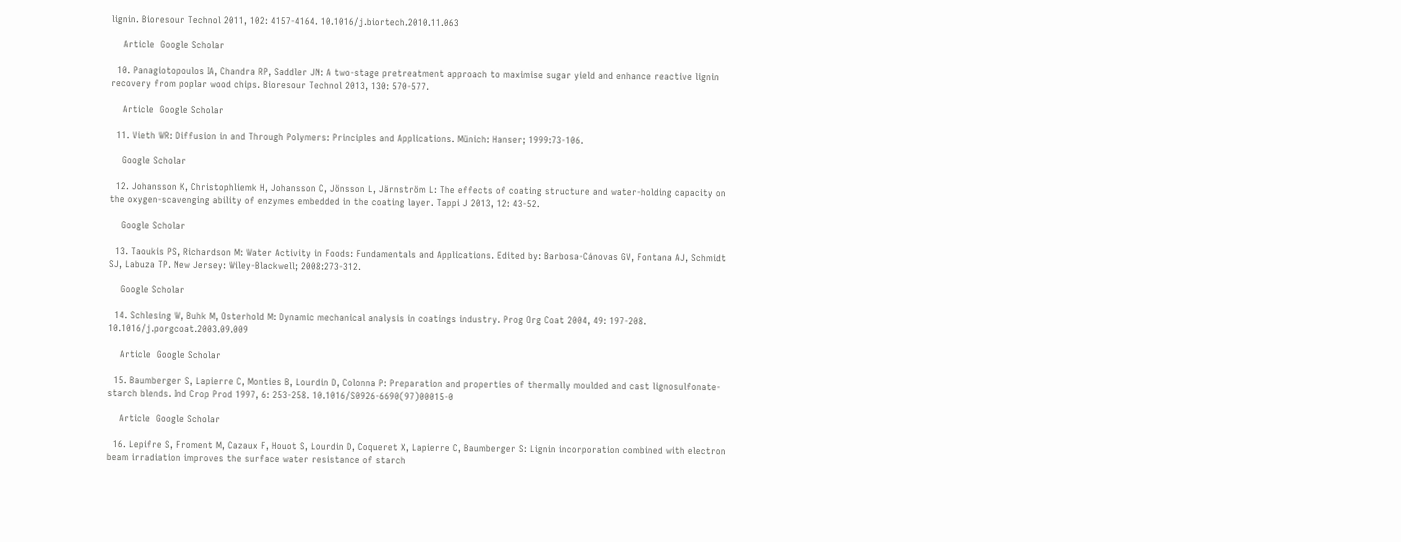lignin. Bioresour Technol 2011, 102: 4157-4164. 10.1016/j.biortech.2010.11.063

    Article  Google Scholar

  10. Panagiotopoulos IA, Chandra RP, Saddler JN: A two-stage pretreatment approach to maximise sugar yield and enhance reactive lignin recovery from poplar wood chips. Bioresour Technol 2013, 130: 570-577.

    Article  Google Scholar

  11. Vieth WR: Diffusion in and Through Polymers: Principles and Applications. Münich: Hanser; 1999:73-106.

    Google Scholar

  12. Johansson K, Christophliemk H, Johansson C, Jönsson L, Järnström L: The effects of coating structure and water-holding capacity on the oxygen-scavenging ability of enzymes embedded in the coating layer. Tappi J 2013, 12: 43-52.

    Google Scholar

  13. Taoukis PS, Richardson M: Water Activity in Foods: Fundamentals and Applications. Edited by: Barbosa-Cánovas GV, Fontana AJ, Schmidt SJ, Labuza TP. New Jersey: Wiley-Blackwell; 2008:273-312.

    Google Scholar

  14. Schlesing W, Buhk M, Osterhold M: Dynamic mechanical analysis in coatings industry. Prog Org Coat 2004, 49: 197-208. 10.1016/j.porgcoat.2003.09.009

    Article  Google Scholar

  15. Baumberger S, Lapierre C, Monties B, Lourdin D, Colonna P: Preparation and properties of thermally moulded and cast lignosulfonate-starch blends. Ind Crop Prod 1997, 6: 253-258. 10.1016/S0926-6690(97)00015-0

    Article  Google Scholar

  16. Lepifre S, Froment M, Cazaux F, Houot S, Lourdin D, Coqueret X, Lapierre C, Baumberger S: Lignin incorporation combined with electron beam irradiation improves the surface water resistance of starch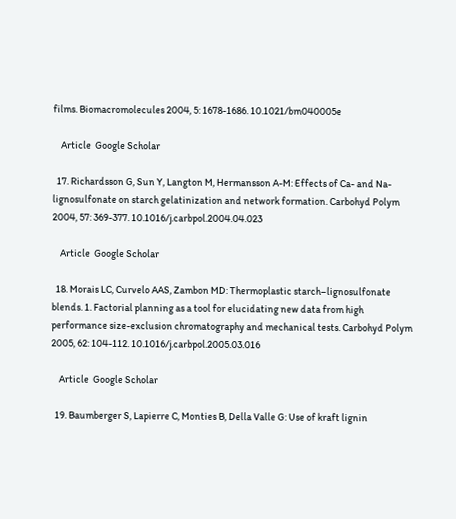films. Biomacromolecules 2004, 5: 1678-1686. 10.1021/bm040005e

    Article  Google Scholar

  17. Richardsson G, Sun Y, Langton M, Hermansson A-M: Effects of Ca- and Na-lignosulfonate on starch gelatinization and network formation. Carbohyd Polym 2004, 57: 369-377. 10.1016/j.carbpol.2004.04.023

    Article  Google Scholar

  18. Morais LC, Curvelo AAS, Zambon MD: Thermoplastic starch–lignosulfonate blends. 1. Factorial planning as a tool for elucidating new data from high performance size-exclusion chromatography and mechanical tests. Carbohyd Polym 2005, 62: 104-112. 10.1016/j.carbpol.2005.03.016

    Article  Google Scholar

  19. Baumberger S, Lapierre C, Monties B, Della Valle G: Use of kraft lignin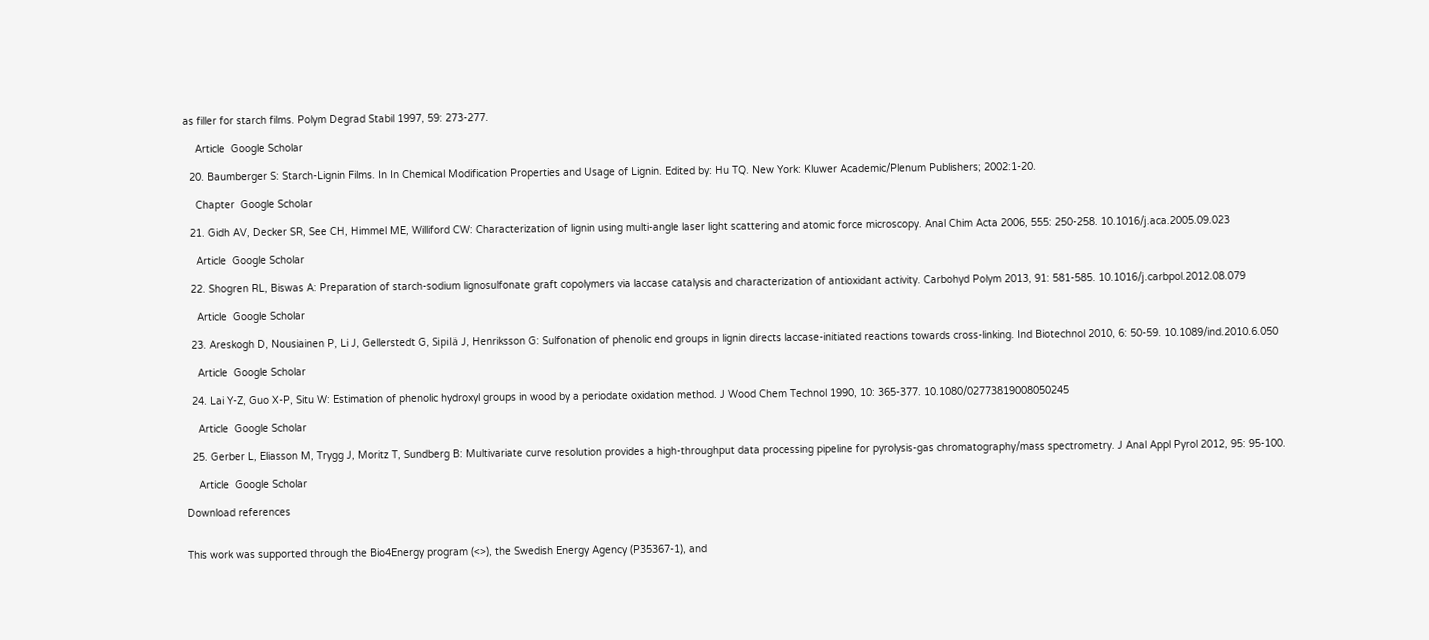as filler for starch films. Polym Degrad Stabil 1997, 59: 273-277.

    Article  Google Scholar

  20. Baumberger S: Starch-Lignin Films. In In Chemical Modification Properties and Usage of Lignin. Edited by: Hu TQ. New York: Kluwer Academic/Plenum Publishers; 2002:1-20.

    Chapter  Google Scholar

  21. Gidh AV, Decker SR, See CH, Himmel ME, Williford CW: Characterization of lignin using multi-angle laser light scattering and atomic force microscopy. Anal Chim Acta 2006, 555: 250-258. 10.1016/j.aca.2005.09.023

    Article  Google Scholar

  22. Shogren RL, Biswas A: Preparation of starch-sodium lignosulfonate graft copolymers via laccase catalysis and characterization of antioxidant activity. Carbohyd Polym 2013, 91: 581-585. 10.1016/j.carbpol.2012.08.079

    Article  Google Scholar

  23. Areskogh D, Nousiainen P, Li J, Gellerstedt G, Sipilä J, Henriksson G: Sulfonation of phenolic end groups in lignin directs laccase-initiated reactions towards cross-linking. Ind Biotechnol 2010, 6: 50-59. 10.1089/ind.2010.6.050

    Article  Google Scholar

  24. Lai Y-Z, Guo X-P, Situ W: Estimation of phenolic hydroxyl groups in wood by a periodate oxidation method. J Wood Chem Technol 1990, 10: 365-377. 10.1080/02773819008050245

    Article  Google Scholar

  25. Gerber L, Eliasson M, Trygg J, Moritz T, Sundberg B: Multivariate curve resolution provides a high-throughput data processing pipeline for pyrolysis-gas chromatography/mass spectrometry. J Anal Appl Pyrol 2012, 95: 95-100.

    Article  Google Scholar

Download references


This work was supported through the Bio4Energy program (<>), the Swedish Energy Agency (P35367-1), and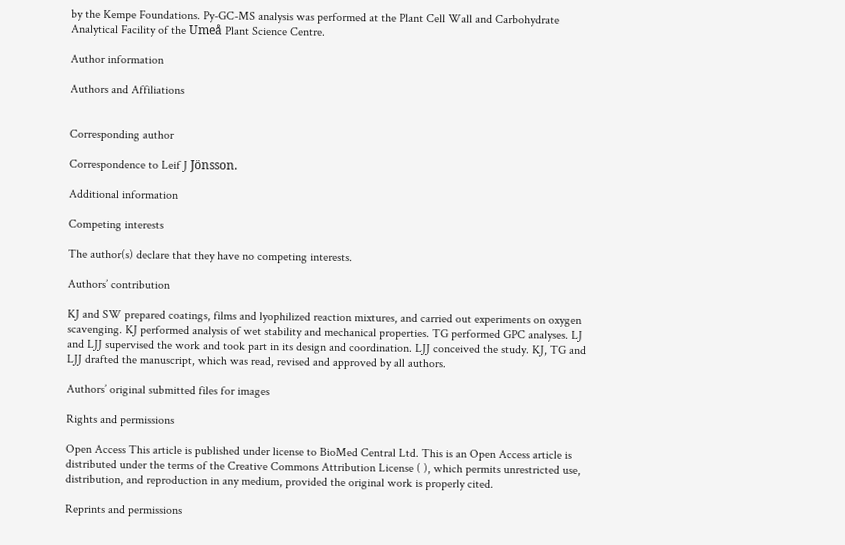by the Kempe Foundations. Py-GC-MS analysis was performed at the Plant Cell Wall and Carbohydrate Analytical Facility of the Umeå Plant Science Centre.

Author information

Authors and Affiliations


Corresponding author

Correspondence to Leif J Jönsson.

Additional information

Competing interests

The author(s) declare that they have no competing interests.

Authors’ contribution

KJ and SW prepared coatings, films and lyophilized reaction mixtures, and carried out experiments on oxygen scavenging. KJ performed analysis of wet stability and mechanical properties. TG performed GPC analyses. LJ and LJJ supervised the work and took part in its design and coordination. LJJ conceived the study. KJ, TG and LJJ drafted the manuscript, which was read, revised and approved by all authors.

Authors’ original submitted files for images

Rights and permissions

Open Access This article is published under license to BioMed Central Ltd. This is an Open Access article is distributed under the terms of the Creative Commons Attribution License ( ), which permits unrestricted use, distribution, and reproduction in any medium, provided the original work is properly cited.

Reprints and permissions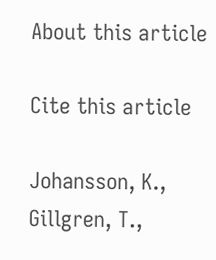About this article

Cite this article

Johansson, K., Gillgren, T.,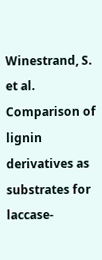Winestrand, S. et al. Comparison of lignin derivatives as substrates for laccase-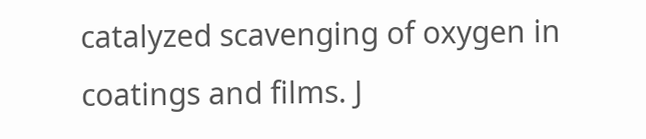catalyzed scavenging of oxygen in coatings and films. J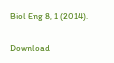Biol Eng 8, 1 (2014).

Download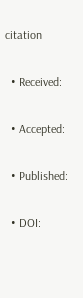citation

  • Received:

  • Accepted:

  • Published:

  • DOI: